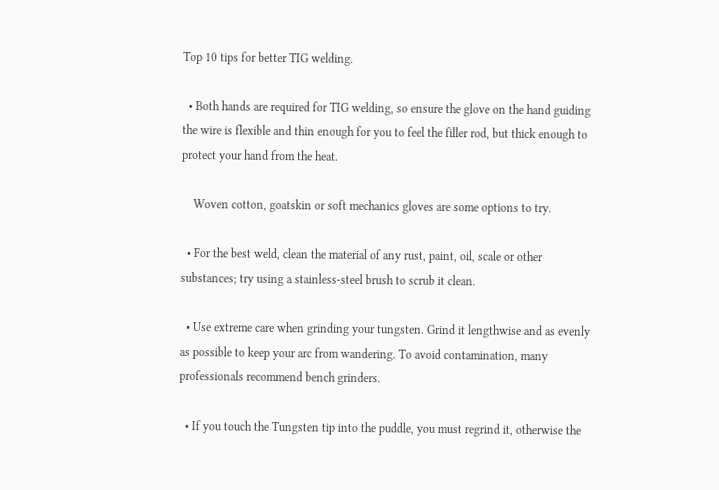Top 10 tips for better TIG welding.

  • Both hands are required for TIG welding, so ensure the glove on the hand guiding the wire is flexible and thin enough for you to feel the filler rod, but thick enough to protect your hand from the heat.

    Woven cotton, goatskin or soft mechanics gloves are some options to try.

  • For the best weld, clean the material of any rust, paint, oil, scale or other substances; try using a stainless-steel brush to scrub it clean.

  • Use extreme care when grinding your tungsten. Grind it lengthwise and as evenly as possible to keep your arc from wandering. To avoid contamination, many professionals recommend bench grinders.

  • If you touch the Tungsten tip into the puddle, you must regrind it, otherwise the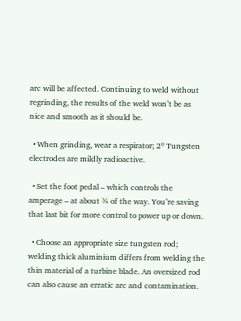arc will be affected. Continuing to weld without regrinding, the results of the weld won’t be as nice and smooth as it should be.

  • When grinding, wear a respirator; 2º Tungsten electrodes are mildly radioactive.

  • Set the foot pedal – which controls the amperage – at about ¾ of the way. You’re saving that last bit for more control to power up or down.

  • Choose an appropriate size tungsten rod; welding thick aluminium differs from welding the thin material of a turbine blade. An oversized rod can also cause an erratic arc and contamination.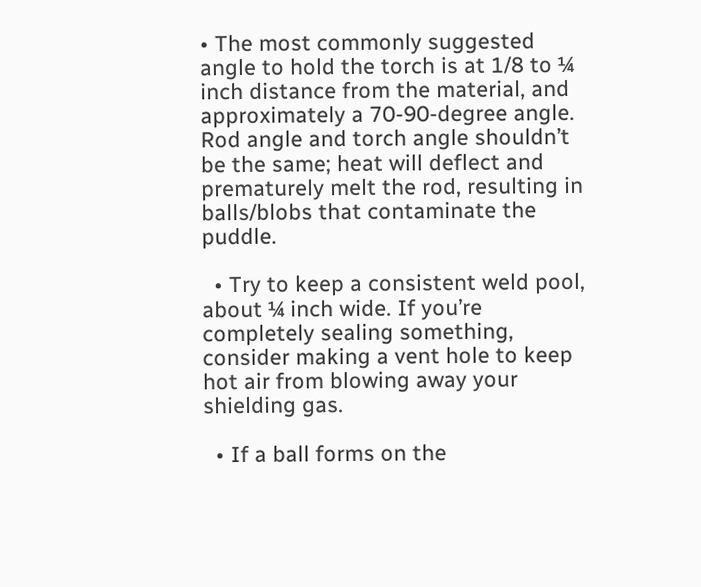• The most commonly suggested angle to hold the torch is at 1/8 to ¼ inch distance from the material, and approximately a 70-90-degree angle. Rod angle and torch angle shouldn’t be the same; heat will deflect and prematurely melt the rod, resulting in balls/blobs that contaminate the puddle.

  • Try to keep a consistent weld pool, about ¼ inch wide. If you’re completely sealing something, consider making a vent hole to keep hot air from blowing away your shielding gas.

  • If a ball forms on the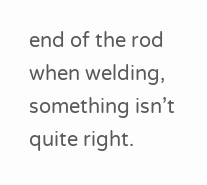end of the rod when welding, something isn’t quite right.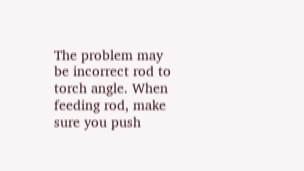The problem may be incorrect rod to torch angle. When feeding rod, make sure you push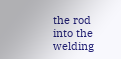the rod into the welding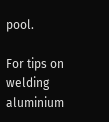pool.

For tips on welding aluminium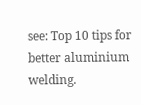see: Top 10 tips for better aluminium welding.